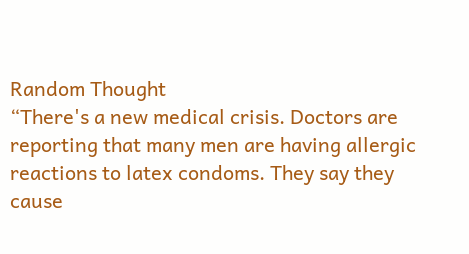Random Thought
“There's a new medical crisis. Doctors are reporting that many men are having allergic reactions to latex condoms. They say they cause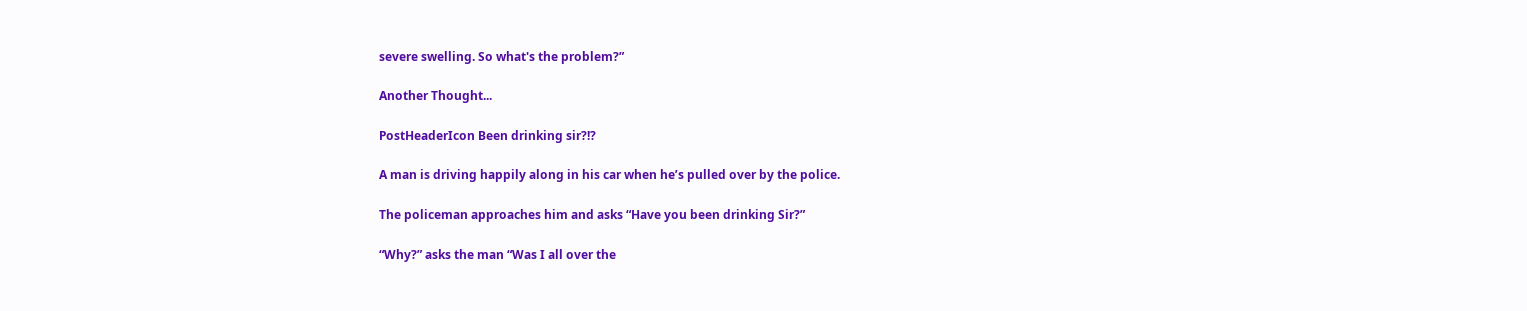severe swelling. So what's the problem?”

Another Thought...

PostHeaderIcon Been drinking sir?!?

A man is driving happily along in his car when he’s pulled over by the police.

The policeman approaches him and asks “Have you been drinking Sir?”

“Why?” asks the man “Was I all over the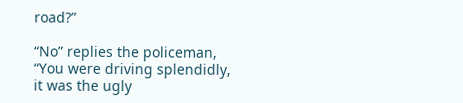road?”

“No” replies the policeman, “You were driving splendidly, it was the ugly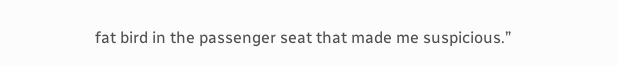fat bird in the passenger seat that made me suspicious.”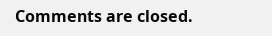Comments are closed.